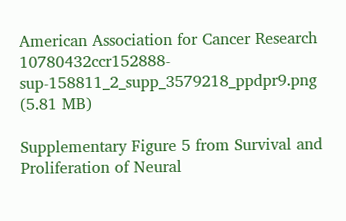American Association for Cancer Research
10780432ccr152888-sup-158811_2_supp_3579218_ppdpr9.png (5.81 MB)

Supplementary Figure 5 from Survival and Proliferation of Neural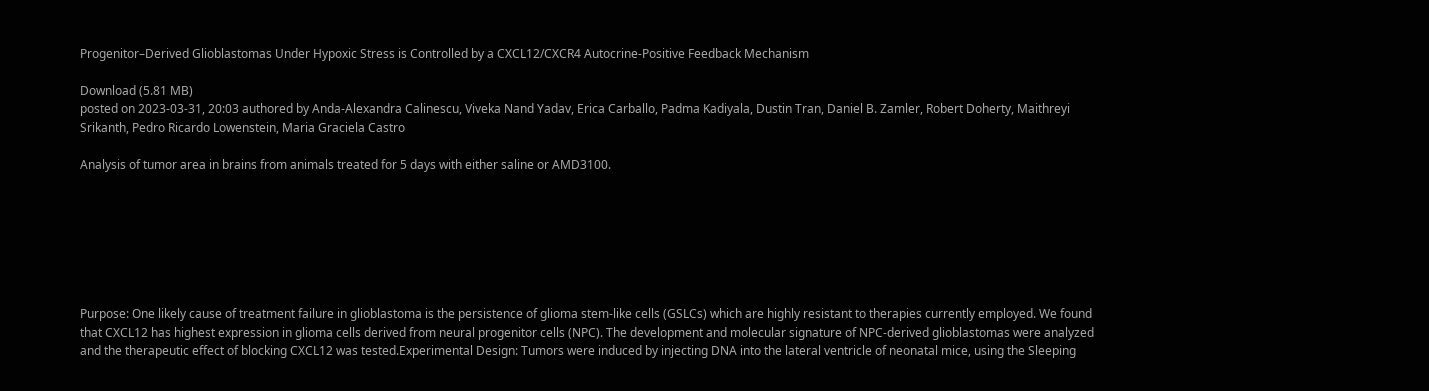Progenitor–Derived Glioblastomas Under Hypoxic Stress is Controlled by a CXCL12/CXCR4 Autocrine-Positive Feedback Mechanism

Download (5.81 MB)
posted on 2023-03-31, 20:03 authored by Anda-Alexandra Calinescu, Viveka Nand Yadav, Erica Carballo, Padma Kadiyala, Dustin Tran, Daniel B. Zamler, Robert Doherty, Maithreyi Srikanth, Pedro Ricardo Lowenstein, Maria Graciela Castro

Analysis of tumor area in brains from animals treated for 5 days with either saline or AMD3100.







Purpose: One likely cause of treatment failure in glioblastoma is the persistence of glioma stem-like cells (GSLCs) which are highly resistant to therapies currently employed. We found that CXCL12 has highest expression in glioma cells derived from neural progenitor cells (NPC). The development and molecular signature of NPC-derived glioblastomas were analyzed and the therapeutic effect of blocking CXCL12 was tested.Experimental Design: Tumors were induced by injecting DNA into the lateral ventricle of neonatal mice, using the Sleeping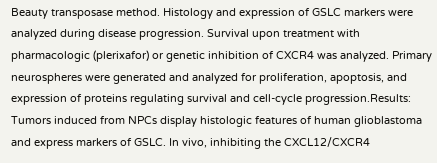Beauty transposase method. Histology and expression of GSLC markers were analyzed during disease progression. Survival upon treatment with pharmacologic (plerixafor) or genetic inhibition of CXCR4 was analyzed. Primary neurospheres were generated and analyzed for proliferation, apoptosis, and expression of proteins regulating survival and cell-cycle progression.Results: Tumors induced from NPCs display histologic features of human glioblastoma and express markers of GSLC. In vivo, inhibiting the CXCL12/CXCR4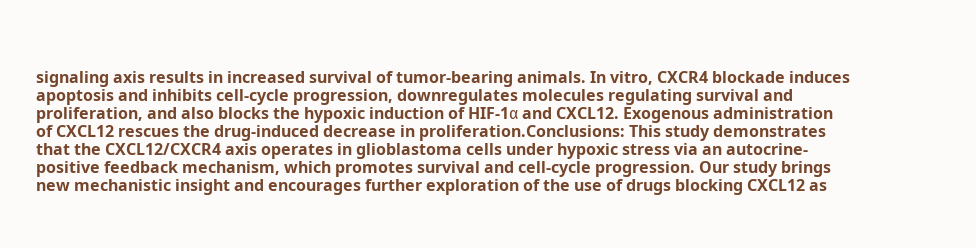signaling axis results in increased survival of tumor-bearing animals. In vitro, CXCR4 blockade induces apoptosis and inhibits cell-cycle progression, downregulates molecules regulating survival and proliferation, and also blocks the hypoxic induction of HIF-1α and CXCL12. Exogenous administration of CXCL12 rescues the drug-induced decrease in proliferation.Conclusions: This study demonstrates that the CXCL12/CXCR4 axis operates in glioblastoma cells under hypoxic stress via an autocrine-positive feedback mechanism, which promotes survival and cell-cycle progression. Our study brings new mechanistic insight and encourages further exploration of the use of drugs blocking CXCL12 as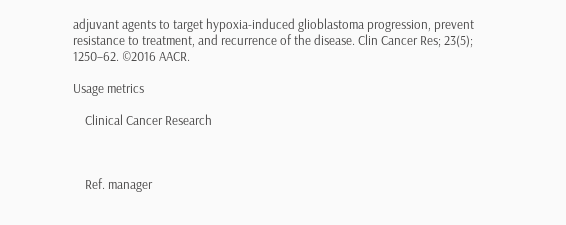adjuvant agents to target hypoxia-induced glioblastoma progression, prevent resistance to treatment, and recurrence of the disease. Clin Cancer Res; 23(5); 1250–62. ©2016 AACR.

Usage metrics

    Clinical Cancer Research



    Ref. manager